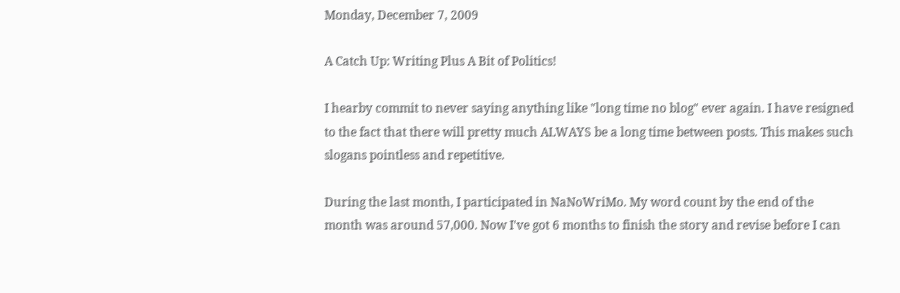Monday, December 7, 2009

A Catch Up: Writing Plus A Bit of Politics!

I hearby commit to never saying anything like "long time no blog" ever again. I have resigned to the fact that there will pretty much ALWAYS be a long time between posts. This makes such slogans pointless and repetitive.

During the last month, I participated in NaNoWriMo. My word count by the end of the month was around 57,000. Now I've got 6 months to finish the story and revise before I can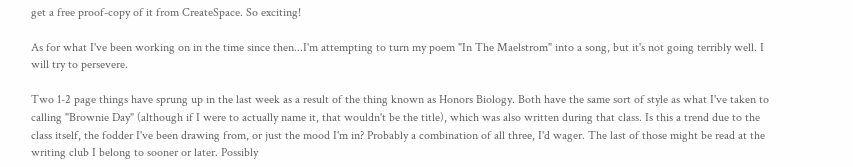get a free proof-copy of it from CreateSpace. So exciting!

As for what I've been working on in the time since then...I'm attempting to turn my poem "In The Maelstrom" into a song, but it's not going terribly well. I will try to persevere.

Two 1-2 page things have sprung up in the last week as a result of the thing known as Honors Biology. Both have the same sort of style as what I've taken to calling "Brownie Day" (although if I were to actually name it, that wouldn't be the title), which was also written during that class. Is this a trend due to the class itself, the fodder I've been drawing from, or just the mood I'm in? Probably a combination of all three, I'd wager. The last of those might be read at the writing club I belong to sooner or later. Possibly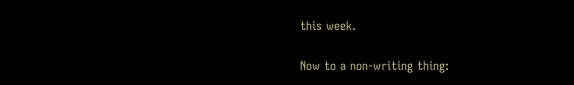this week.

Now to a non-writing thing: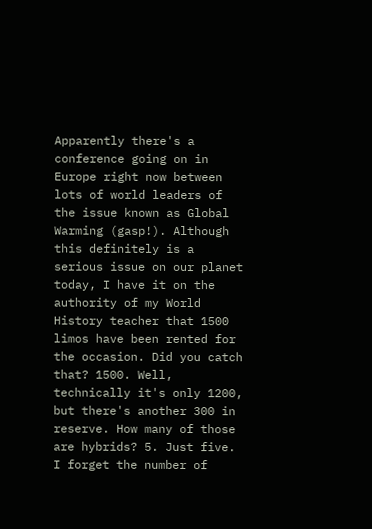Apparently there's a conference going on in Europe right now between lots of world leaders of the issue known as Global Warming (gasp!). Although this definitely is a serious issue on our planet today, I have it on the authority of my World History teacher that 1500 limos have been rented for the occasion. Did you catch that? 1500. Well, technically it's only 1200, but there's another 300 in reserve. How many of those are hybrids? 5. Just five. I forget the number of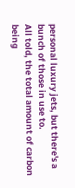personal luxury jets, but there's a bunch of those in use to.
All told, the total amount of carbon being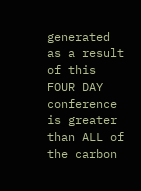generated as a result of this FOUR DAY conference is greater than ALL of the carbon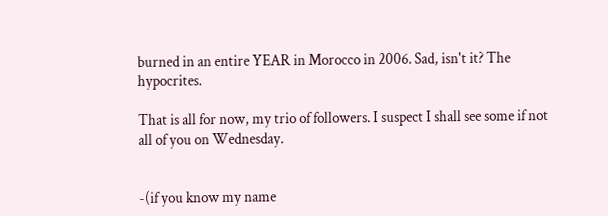burned in an entire YEAR in Morocco in 2006. Sad, isn't it? The hypocrites.

That is all for now, my trio of followers. I suspect I shall see some if not all of you on Wednesday.


-(if you know my name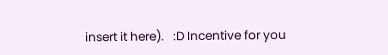insert it here).   :D Incentive for you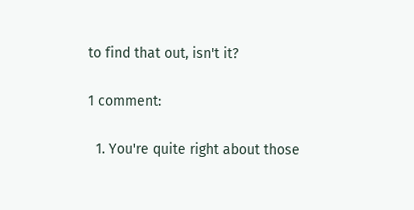to find that out, isn't it?

1 comment:

  1. You're quite right about those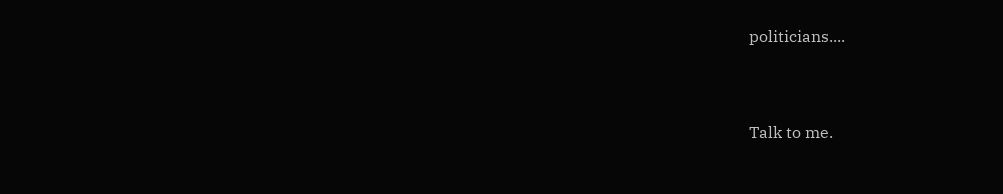politicians....


Talk to me.